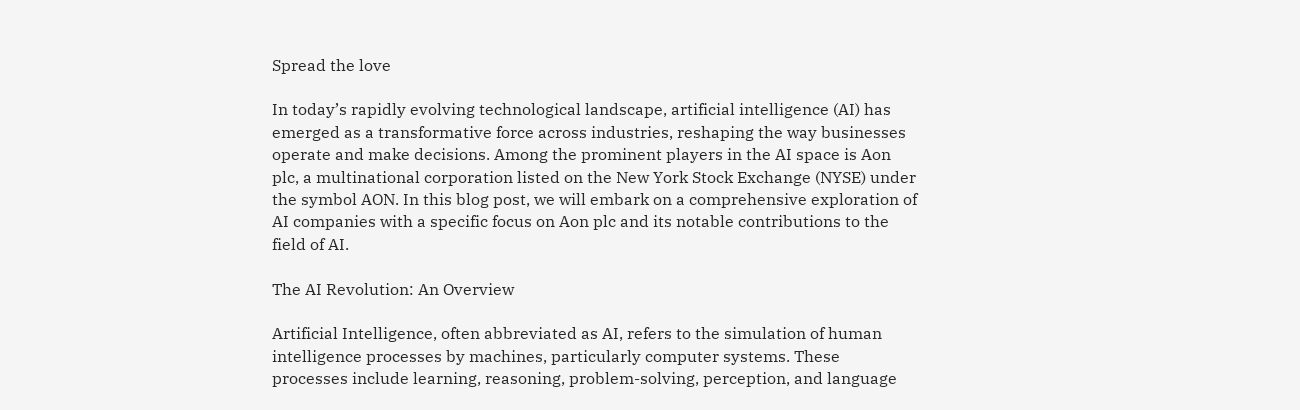Spread the love

In today’s rapidly evolving technological landscape, artificial intelligence (AI) has emerged as a transformative force across industries, reshaping the way businesses operate and make decisions. Among the prominent players in the AI space is Aon plc, a multinational corporation listed on the New York Stock Exchange (NYSE) under the symbol AON. In this blog post, we will embark on a comprehensive exploration of AI companies with a specific focus on Aon plc and its notable contributions to the field of AI.

The AI Revolution: An Overview

Artificial Intelligence, often abbreviated as AI, refers to the simulation of human intelligence processes by machines, particularly computer systems. These processes include learning, reasoning, problem-solving, perception, and language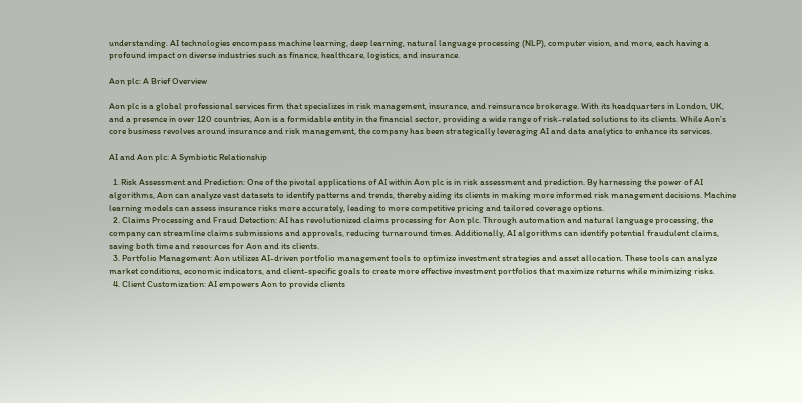understanding. AI technologies encompass machine learning, deep learning, natural language processing (NLP), computer vision, and more, each having a profound impact on diverse industries such as finance, healthcare, logistics, and insurance.

Aon plc: A Brief Overview

Aon plc is a global professional services firm that specializes in risk management, insurance, and reinsurance brokerage. With its headquarters in London, UK, and a presence in over 120 countries, Aon is a formidable entity in the financial sector, providing a wide range of risk-related solutions to its clients. While Aon’s core business revolves around insurance and risk management, the company has been strategically leveraging AI and data analytics to enhance its services.

AI and Aon plc: A Symbiotic Relationship

  1. Risk Assessment and Prediction: One of the pivotal applications of AI within Aon plc is in risk assessment and prediction. By harnessing the power of AI algorithms, Aon can analyze vast datasets to identify patterns and trends, thereby aiding its clients in making more informed risk management decisions. Machine learning models can assess insurance risks more accurately, leading to more competitive pricing and tailored coverage options.
  2. Claims Processing and Fraud Detection: AI has revolutionized claims processing for Aon plc. Through automation and natural language processing, the company can streamline claims submissions and approvals, reducing turnaround times. Additionally, AI algorithms can identify potential fraudulent claims, saving both time and resources for Aon and its clients.
  3. Portfolio Management: Aon utilizes AI-driven portfolio management tools to optimize investment strategies and asset allocation. These tools can analyze market conditions, economic indicators, and client-specific goals to create more effective investment portfolios that maximize returns while minimizing risks.
  4. Client Customization: AI empowers Aon to provide clients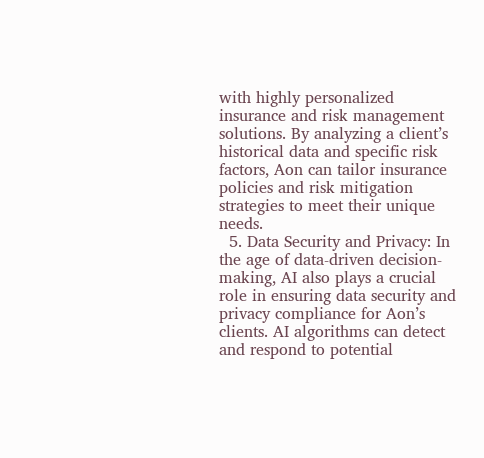with highly personalized insurance and risk management solutions. By analyzing a client’s historical data and specific risk factors, Aon can tailor insurance policies and risk mitigation strategies to meet their unique needs.
  5. Data Security and Privacy: In the age of data-driven decision-making, AI also plays a crucial role in ensuring data security and privacy compliance for Aon’s clients. AI algorithms can detect and respond to potential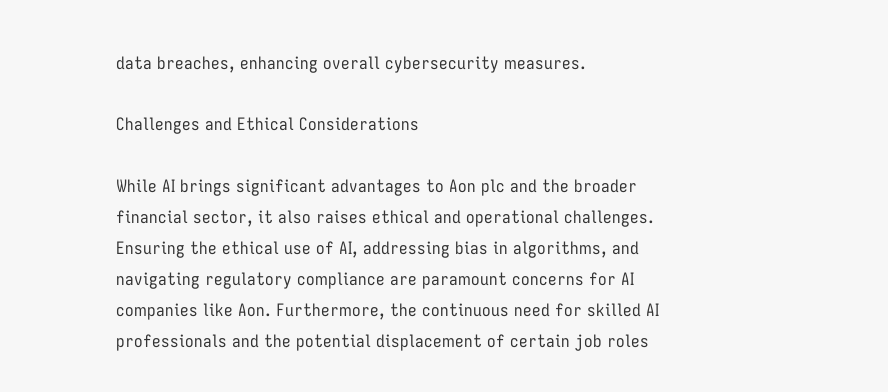data breaches, enhancing overall cybersecurity measures.

Challenges and Ethical Considerations

While AI brings significant advantages to Aon plc and the broader financial sector, it also raises ethical and operational challenges. Ensuring the ethical use of AI, addressing bias in algorithms, and navigating regulatory compliance are paramount concerns for AI companies like Aon. Furthermore, the continuous need for skilled AI professionals and the potential displacement of certain job roles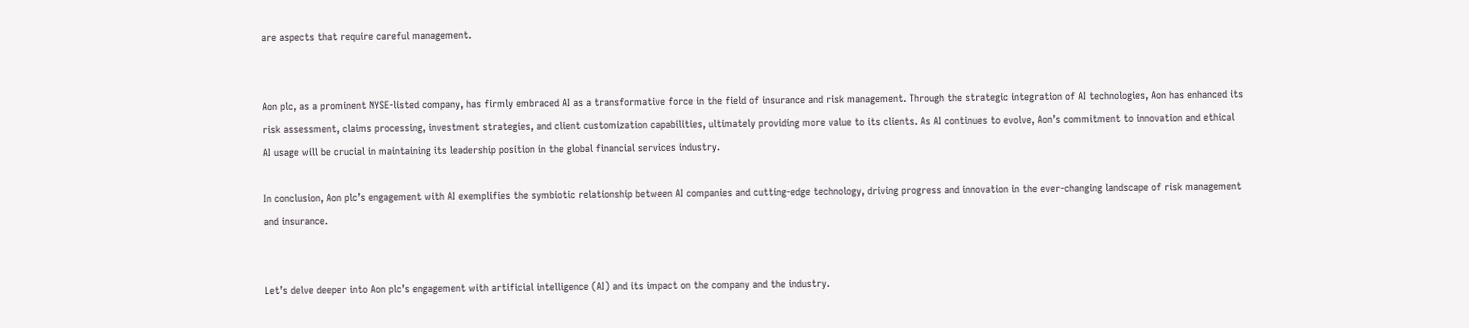are aspects that require careful management.


Aon plc, as a prominent NYSE-listed company, has firmly embraced AI as a transformative force in the field of insurance and risk management. Through the strategic integration of AI technologies, Aon has enhanced its risk assessment, claims processing, investment strategies, and client customization capabilities, ultimately providing more value to its clients. As AI continues to evolve, Aon’s commitment to innovation and ethical AI usage will be crucial in maintaining its leadership position in the global financial services industry.

In conclusion, Aon plc’s engagement with AI exemplifies the symbiotic relationship between AI companies and cutting-edge technology, driving progress and innovation in the ever-changing landscape of risk management and insurance.


Let’s delve deeper into Aon plc’s engagement with artificial intelligence (AI) and its impact on the company and the industry.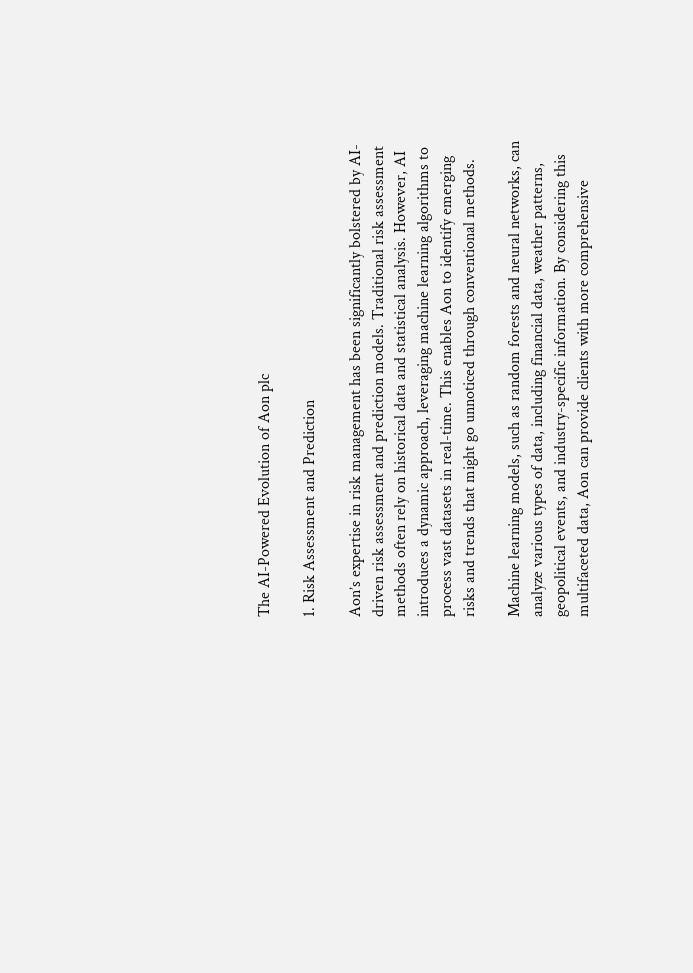The AI-Powered Evolution of Aon plc

1. Risk Assessment and Prediction

Aon’s expertise in risk management has been significantly bolstered by AI-driven risk assessment and prediction models. Traditional risk assessment methods often rely on historical data and statistical analysis. However, AI introduces a dynamic approach, leveraging machine learning algorithms to process vast datasets in real-time. This enables Aon to identify emerging risks and trends that might go unnoticed through conventional methods.

Machine learning models, such as random forests and neural networks, can analyze various types of data, including financial data, weather patterns, geopolitical events, and industry-specific information. By considering this multifaceted data, Aon can provide clients with more comprehensive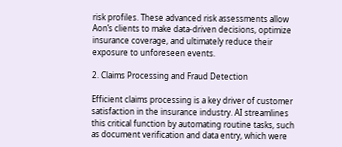risk profiles. These advanced risk assessments allow Aon’s clients to make data-driven decisions, optimize insurance coverage, and ultimately reduce their exposure to unforeseen events.

2. Claims Processing and Fraud Detection

Efficient claims processing is a key driver of customer satisfaction in the insurance industry. AI streamlines this critical function by automating routine tasks, such as document verification and data entry, which were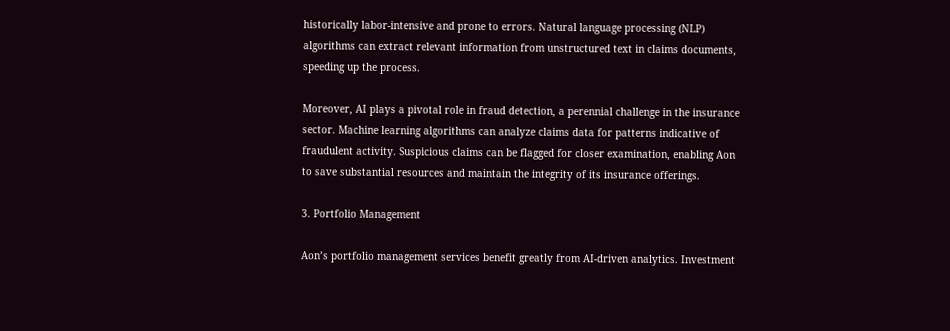historically labor-intensive and prone to errors. Natural language processing (NLP) algorithms can extract relevant information from unstructured text in claims documents, speeding up the process.

Moreover, AI plays a pivotal role in fraud detection, a perennial challenge in the insurance sector. Machine learning algorithms can analyze claims data for patterns indicative of fraudulent activity. Suspicious claims can be flagged for closer examination, enabling Aon to save substantial resources and maintain the integrity of its insurance offerings.

3. Portfolio Management

Aon’s portfolio management services benefit greatly from AI-driven analytics. Investment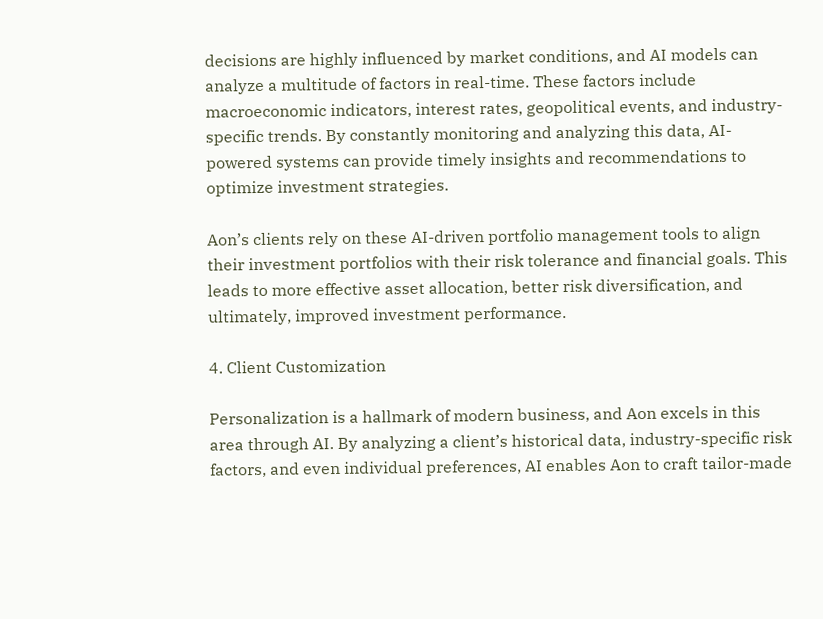decisions are highly influenced by market conditions, and AI models can analyze a multitude of factors in real-time. These factors include macroeconomic indicators, interest rates, geopolitical events, and industry-specific trends. By constantly monitoring and analyzing this data, AI-powered systems can provide timely insights and recommendations to optimize investment strategies.

Aon’s clients rely on these AI-driven portfolio management tools to align their investment portfolios with their risk tolerance and financial goals. This leads to more effective asset allocation, better risk diversification, and ultimately, improved investment performance.

4. Client Customization

Personalization is a hallmark of modern business, and Aon excels in this area through AI. By analyzing a client’s historical data, industry-specific risk factors, and even individual preferences, AI enables Aon to craft tailor-made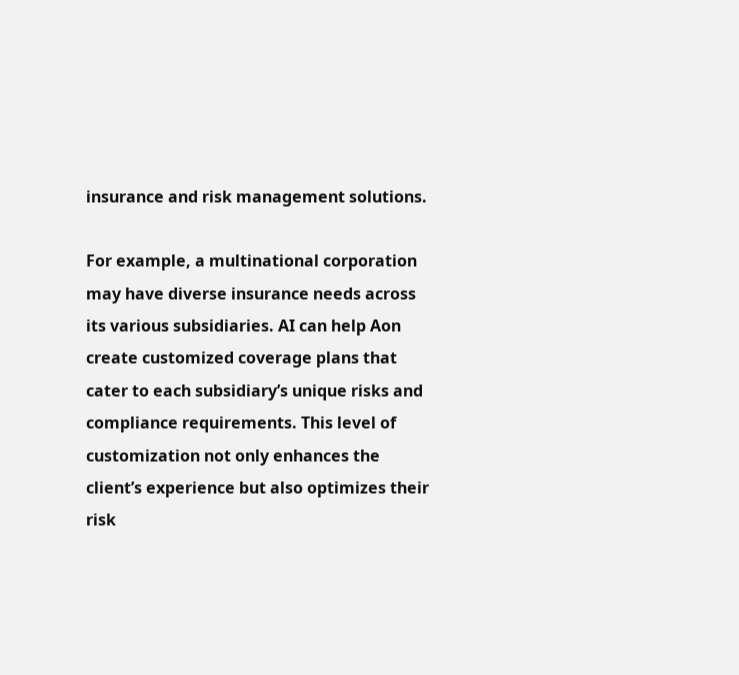insurance and risk management solutions.

For example, a multinational corporation may have diverse insurance needs across its various subsidiaries. AI can help Aon create customized coverage plans that cater to each subsidiary’s unique risks and compliance requirements. This level of customization not only enhances the client’s experience but also optimizes their risk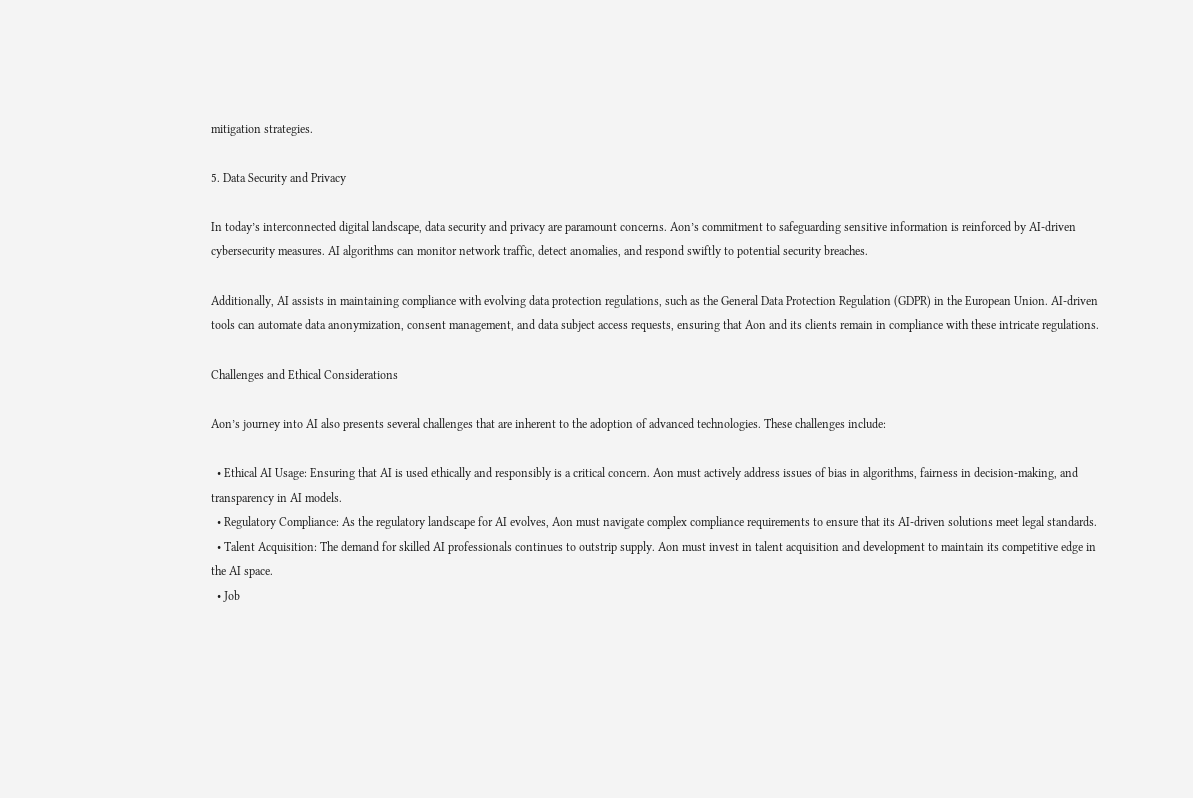mitigation strategies.

5. Data Security and Privacy

In today’s interconnected digital landscape, data security and privacy are paramount concerns. Aon’s commitment to safeguarding sensitive information is reinforced by AI-driven cybersecurity measures. AI algorithms can monitor network traffic, detect anomalies, and respond swiftly to potential security breaches.

Additionally, AI assists in maintaining compliance with evolving data protection regulations, such as the General Data Protection Regulation (GDPR) in the European Union. AI-driven tools can automate data anonymization, consent management, and data subject access requests, ensuring that Aon and its clients remain in compliance with these intricate regulations.

Challenges and Ethical Considerations

Aon’s journey into AI also presents several challenges that are inherent to the adoption of advanced technologies. These challenges include:

  • Ethical AI Usage: Ensuring that AI is used ethically and responsibly is a critical concern. Aon must actively address issues of bias in algorithms, fairness in decision-making, and transparency in AI models.
  • Regulatory Compliance: As the regulatory landscape for AI evolves, Aon must navigate complex compliance requirements to ensure that its AI-driven solutions meet legal standards.
  • Talent Acquisition: The demand for skilled AI professionals continues to outstrip supply. Aon must invest in talent acquisition and development to maintain its competitive edge in the AI space.
  • Job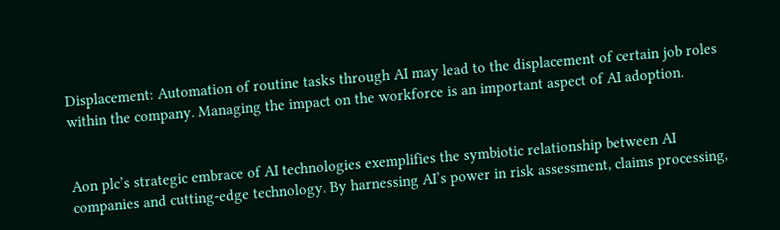Displacement: Automation of routine tasks through AI may lead to the displacement of certain job roles within the company. Managing the impact on the workforce is an important aspect of AI adoption.


Aon plc’s strategic embrace of AI technologies exemplifies the symbiotic relationship between AI companies and cutting-edge technology. By harnessing AI’s power in risk assessment, claims processing,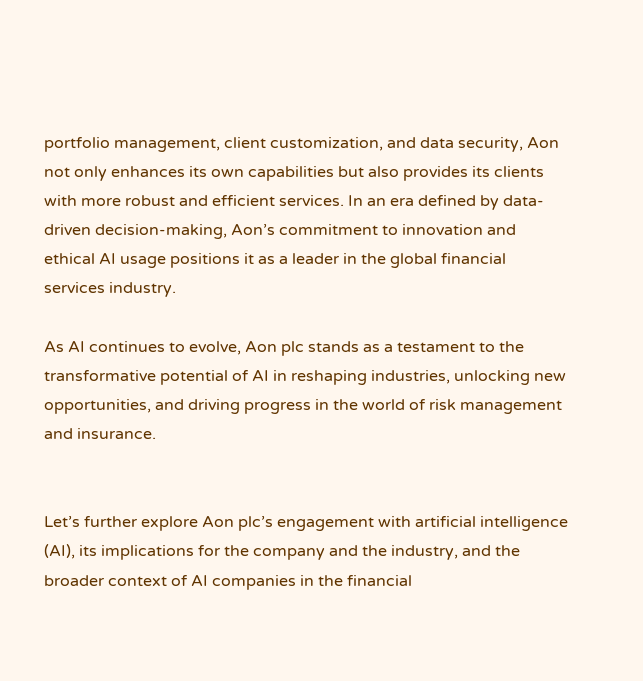portfolio management, client customization, and data security, Aon not only enhances its own capabilities but also provides its clients with more robust and efficient services. In an era defined by data-driven decision-making, Aon’s commitment to innovation and ethical AI usage positions it as a leader in the global financial services industry.

As AI continues to evolve, Aon plc stands as a testament to the transformative potential of AI in reshaping industries, unlocking new opportunities, and driving progress in the world of risk management and insurance.


Let’s further explore Aon plc’s engagement with artificial intelligence (AI), its implications for the company and the industry, and the broader context of AI companies in the financial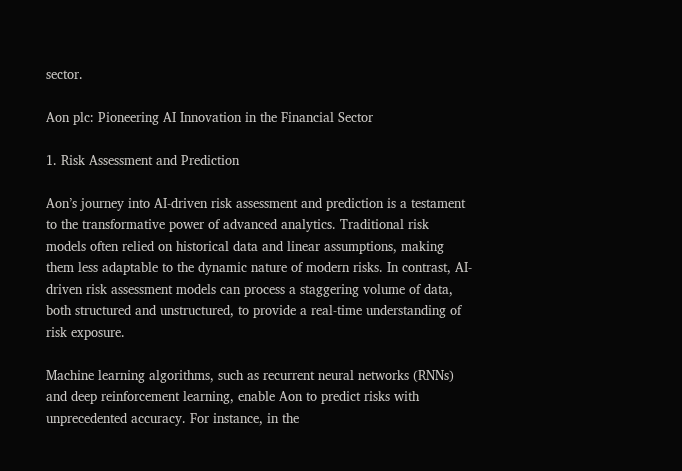sector.

Aon plc: Pioneering AI Innovation in the Financial Sector

1. Risk Assessment and Prediction

Aon’s journey into AI-driven risk assessment and prediction is a testament to the transformative power of advanced analytics. Traditional risk models often relied on historical data and linear assumptions, making them less adaptable to the dynamic nature of modern risks. In contrast, AI-driven risk assessment models can process a staggering volume of data, both structured and unstructured, to provide a real-time understanding of risk exposure.

Machine learning algorithms, such as recurrent neural networks (RNNs) and deep reinforcement learning, enable Aon to predict risks with unprecedented accuracy. For instance, in the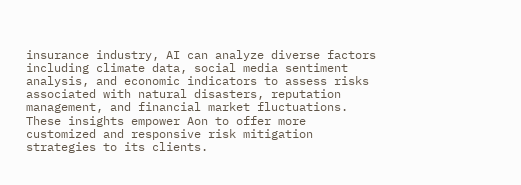insurance industry, AI can analyze diverse factors including climate data, social media sentiment analysis, and economic indicators to assess risks associated with natural disasters, reputation management, and financial market fluctuations. These insights empower Aon to offer more customized and responsive risk mitigation strategies to its clients.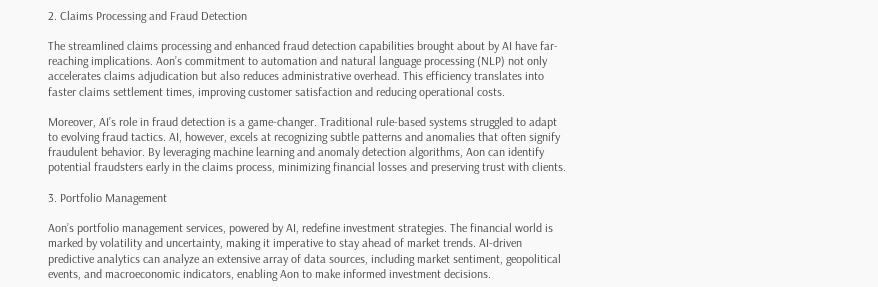2. Claims Processing and Fraud Detection

The streamlined claims processing and enhanced fraud detection capabilities brought about by AI have far-reaching implications. Aon’s commitment to automation and natural language processing (NLP) not only accelerates claims adjudication but also reduces administrative overhead. This efficiency translates into faster claims settlement times, improving customer satisfaction and reducing operational costs.

Moreover, AI’s role in fraud detection is a game-changer. Traditional rule-based systems struggled to adapt to evolving fraud tactics. AI, however, excels at recognizing subtle patterns and anomalies that often signify fraudulent behavior. By leveraging machine learning and anomaly detection algorithms, Aon can identify potential fraudsters early in the claims process, minimizing financial losses and preserving trust with clients.

3. Portfolio Management

Aon’s portfolio management services, powered by AI, redefine investment strategies. The financial world is marked by volatility and uncertainty, making it imperative to stay ahead of market trends. AI-driven predictive analytics can analyze an extensive array of data sources, including market sentiment, geopolitical events, and macroeconomic indicators, enabling Aon to make informed investment decisions.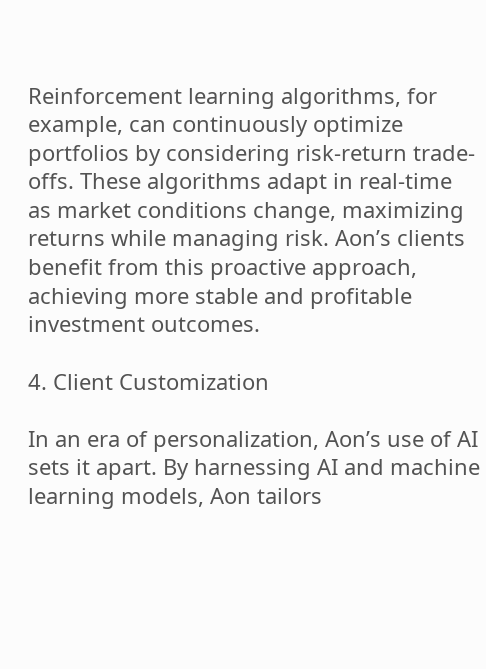Reinforcement learning algorithms, for example, can continuously optimize portfolios by considering risk-return trade-offs. These algorithms adapt in real-time as market conditions change, maximizing returns while managing risk. Aon’s clients benefit from this proactive approach, achieving more stable and profitable investment outcomes.

4. Client Customization

In an era of personalization, Aon’s use of AI sets it apart. By harnessing AI and machine learning models, Aon tailors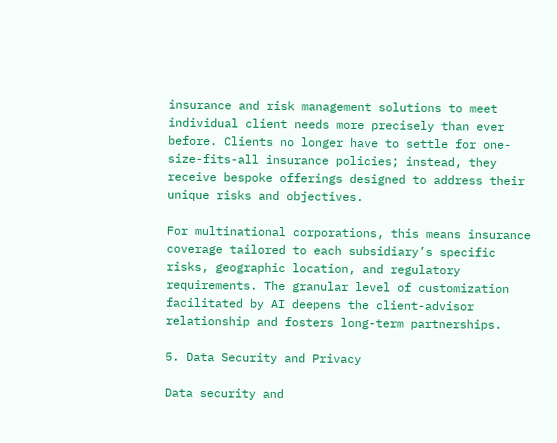insurance and risk management solutions to meet individual client needs more precisely than ever before. Clients no longer have to settle for one-size-fits-all insurance policies; instead, they receive bespoke offerings designed to address their unique risks and objectives.

For multinational corporations, this means insurance coverage tailored to each subsidiary’s specific risks, geographic location, and regulatory requirements. The granular level of customization facilitated by AI deepens the client-advisor relationship and fosters long-term partnerships.

5. Data Security and Privacy

Data security and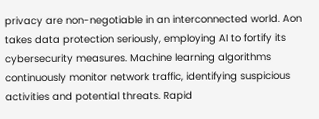privacy are non-negotiable in an interconnected world. Aon takes data protection seriously, employing AI to fortify its cybersecurity measures. Machine learning algorithms continuously monitor network traffic, identifying suspicious activities and potential threats. Rapid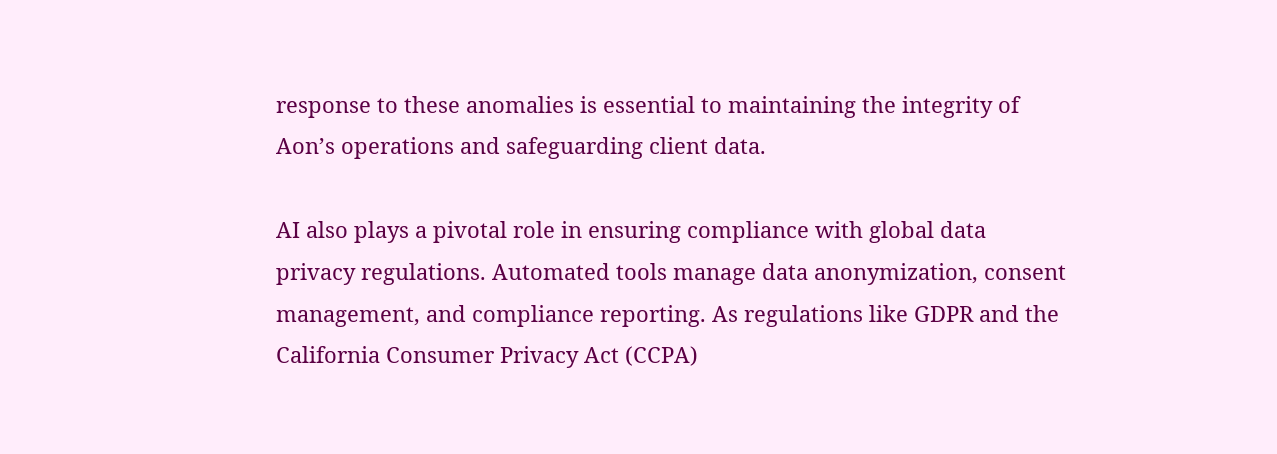response to these anomalies is essential to maintaining the integrity of Aon’s operations and safeguarding client data.

AI also plays a pivotal role in ensuring compliance with global data privacy regulations. Automated tools manage data anonymization, consent management, and compliance reporting. As regulations like GDPR and the California Consumer Privacy Act (CCPA)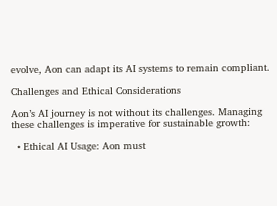evolve, Aon can adapt its AI systems to remain compliant.

Challenges and Ethical Considerations

Aon’s AI journey is not without its challenges. Managing these challenges is imperative for sustainable growth:

  • Ethical AI Usage: Aon must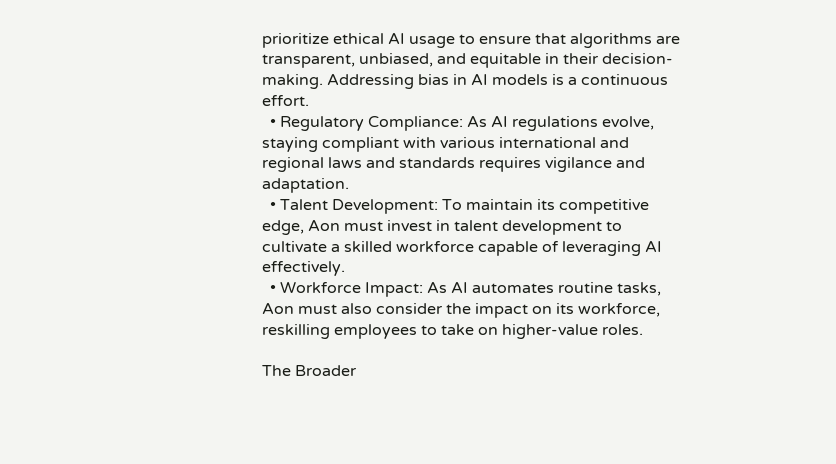prioritize ethical AI usage to ensure that algorithms are transparent, unbiased, and equitable in their decision-making. Addressing bias in AI models is a continuous effort.
  • Regulatory Compliance: As AI regulations evolve, staying compliant with various international and regional laws and standards requires vigilance and adaptation.
  • Talent Development: To maintain its competitive edge, Aon must invest in talent development to cultivate a skilled workforce capable of leveraging AI effectively.
  • Workforce Impact: As AI automates routine tasks, Aon must also consider the impact on its workforce, reskilling employees to take on higher-value roles.

The Broader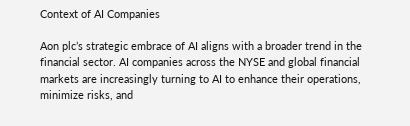Context of AI Companies

Aon plc’s strategic embrace of AI aligns with a broader trend in the financial sector. AI companies across the NYSE and global financial markets are increasingly turning to AI to enhance their operations, minimize risks, and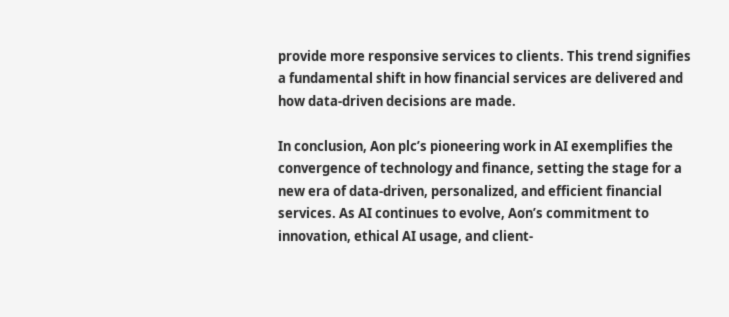provide more responsive services to clients. This trend signifies a fundamental shift in how financial services are delivered and how data-driven decisions are made.

In conclusion, Aon plc’s pioneering work in AI exemplifies the convergence of technology and finance, setting the stage for a new era of data-driven, personalized, and efficient financial services. As AI continues to evolve, Aon’s commitment to innovation, ethical AI usage, and client-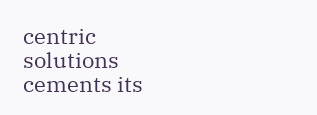centric solutions cements its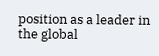position as a leader in the global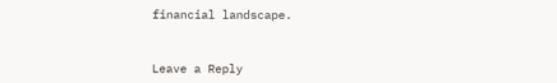financial landscape.


Leave a Reply